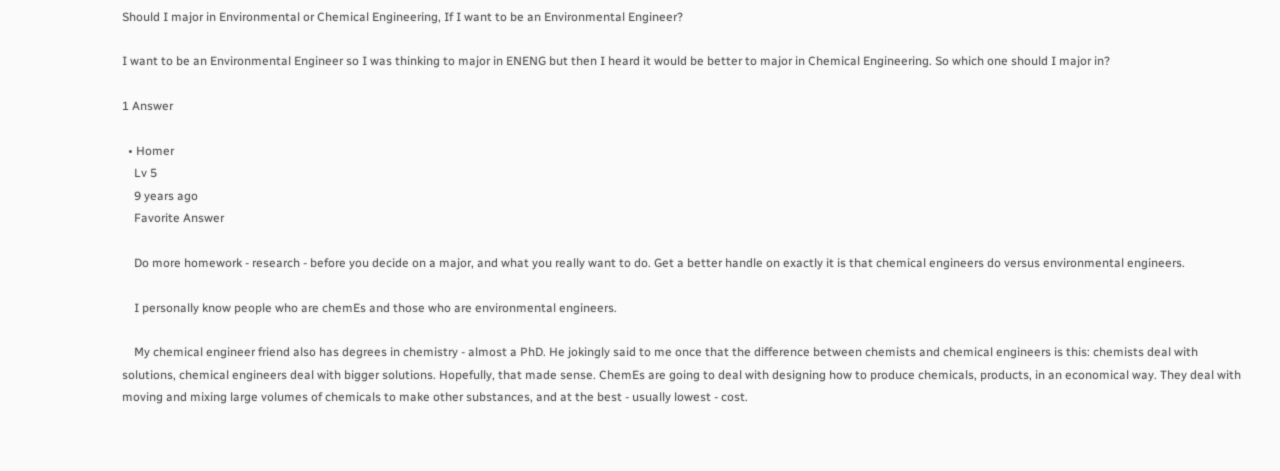Should I major in Environmental or Chemical Engineering, If I want to be an Environmental Engineer?

I want to be an Environmental Engineer so I was thinking to major in ENENG but then I heard it would be better to major in Chemical Engineering. So which one should I major in?

1 Answer

  • Homer
    Lv 5
    9 years ago
    Favorite Answer

    Do more homework - research - before you decide on a major, and what you really want to do. Get a better handle on exactly it is that chemical engineers do versus environmental engineers.

    I personally know people who are chemEs and those who are environmental engineers.

    My chemical engineer friend also has degrees in chemistry - almost a PhD. He jokingly said to me once that the difference between chemists and chemical engineers is this: chemists deal with solutions, chemical engineers deal with bigger solutions. Hopefully, that made sense. ChemEs are going to deal with designing how to produce chemicals, products, in an economical way. They deal with moving and mixing large volumes of chemicals to make other substances, and at the best - usually lowest - cost.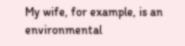My wife, for example, is an environmental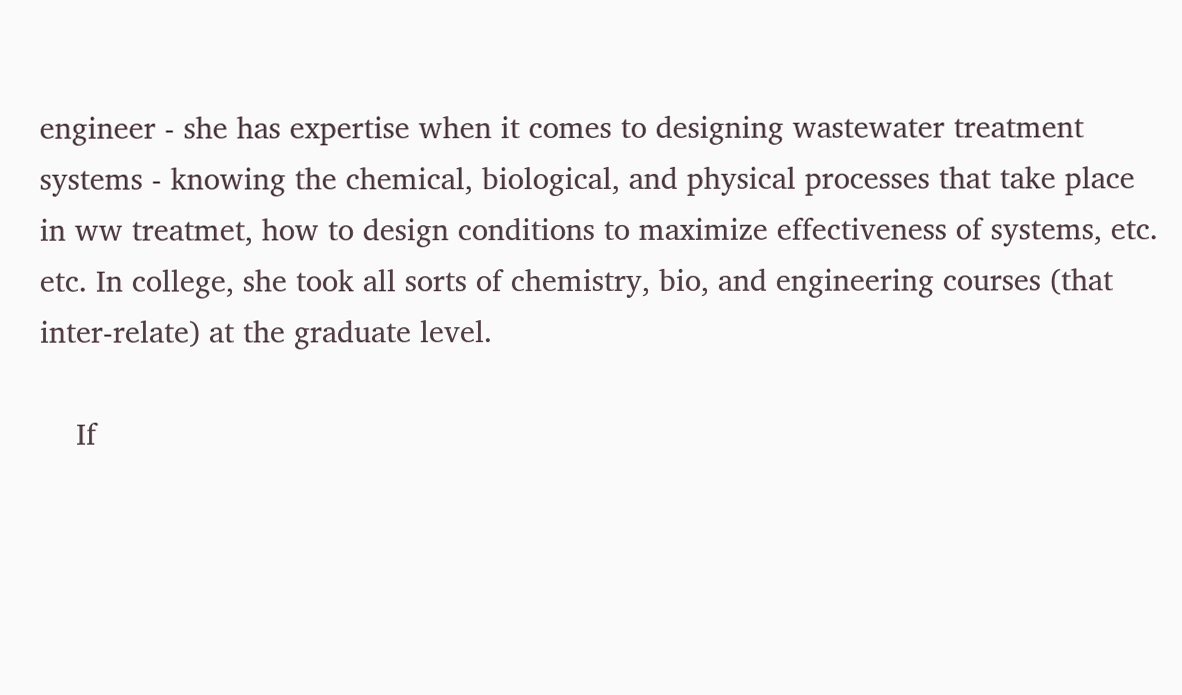engineer - she has expertise when it comes to designing wastewater treatment systems - knowing the chemical, biological, and physical processes that take place in ww treatmet, how to design conditions to maximize effectiveness of systems, etc. etc. In college, she took all sorts of chemistry, bio, and engineering courses (that inter-relate) at the graduate level.

    If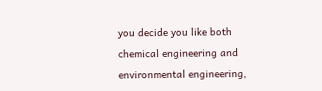you decide you like both chemical engineering and environmental engineering,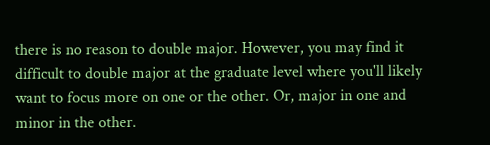there is no reason to double major. However, you may find it difficult to double major at the graduate level where you'll likely want to focus more on one or the other. Or, major in one and minor in the other.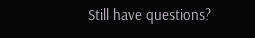Still have questions?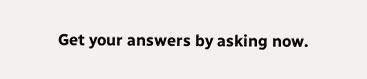Get your answers by asking now.